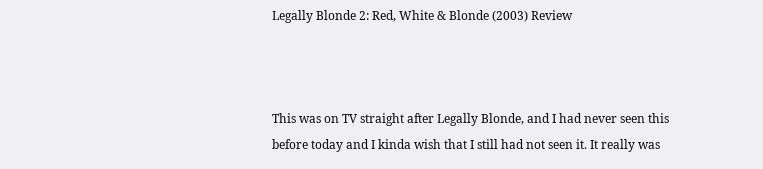Legally Blonde 2: Red, White & Blonde (2003) Review



This was on TV straight after Legally Blonde, and I had never seen this before today and I kinda wish that I still had not seen it. It really was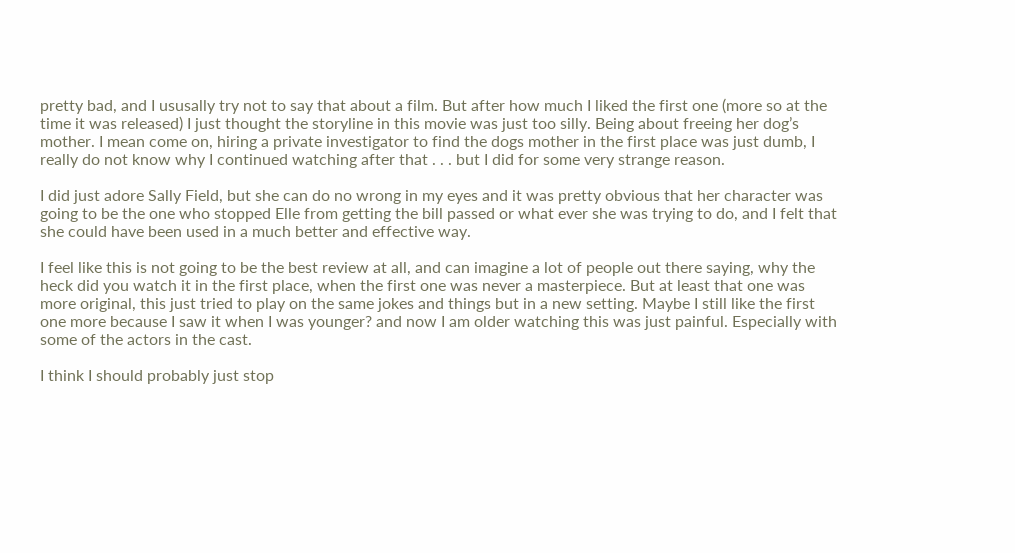pretty bad, and I ususally try not to say that about a film. But after how much I liked the first one (more so at the time it was released) I just thought the storyline in this movie was just too silly. Being about freeing her dog’s mother. I mean come on, hiring a private investigator to find the dogs mother in the first place was just dumb, I really do not know why I continued watching after that . . . but I did for some very strange reason.

I did just adore Sally Field, but she can do no wrong in my eyes and it was pretty obvious that her character was going to be the one who stopped Elle from getting the bill passed or what ever she was trying to do, and I felt that she could have been used in a much better and effective way.

I feel like this is not going to be the best review at all, and can imagine a lot of people out there saying, why the heck did you watch it in the first place, when the first one was never a masterpiece. But at least that one was more original, this just tried to play on the same jokes and things but in a new setting. Maybe I still like the first one more because I saw it when I was younger? and now I am older watching this was just painful. Especially with some of the actors in the cast.

I think I should probably just stop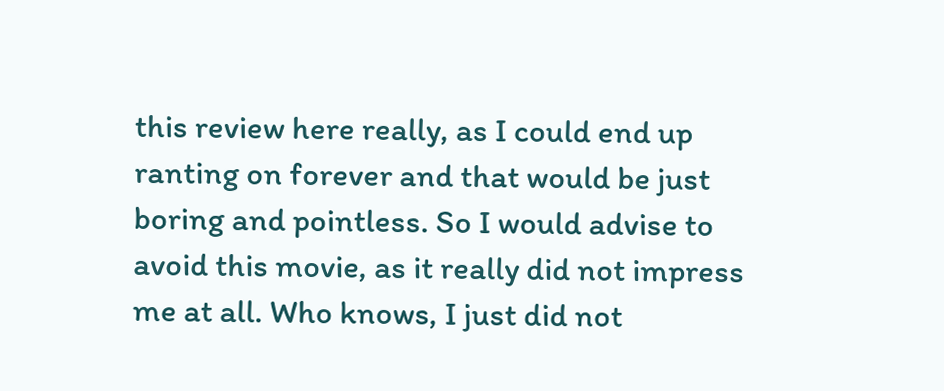this review here really, as I could end up ranting on forever and that would be just boring and pointless. So I would advise to avoid this movie, as it really did not impress me at all. Who knows, I just did not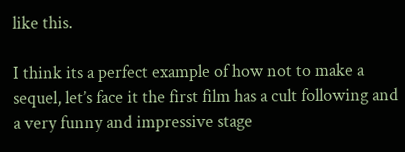like this.

I think its a perfect example of how not to make a sequel, let’s face it the first film has a cult following and a very funny and impressive stage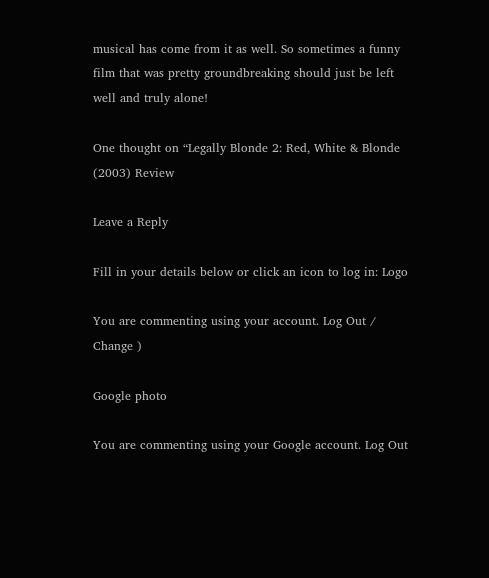musical has come from it as well. So sometimes a funny film that was pretty groundbreaking should just be left well and truly alone!

One thought on “Legally Blonde 2: Red, White & Blonde (2003) Review

Leave a Reply

Fill in your details below or click an icon to log in: Logo

You are commenting using your account. Log Out /  Change )

Google photo

You are commenting using your Google account. Log Out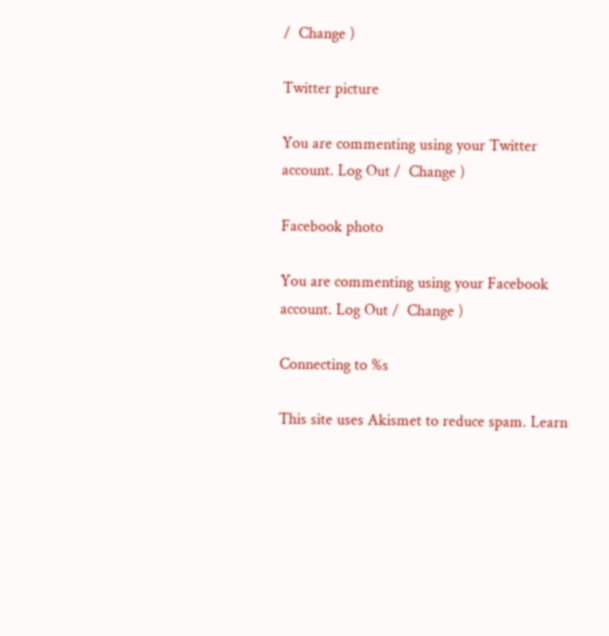/  Change )

Twitter picture

You are commenting using your Twitter account. Log Out /  Change )

Facebook photo

You are commenting using your Facebook account. Log Out /  Change )

Connecting to %s

This site uses Akismet to reduce spam. Learn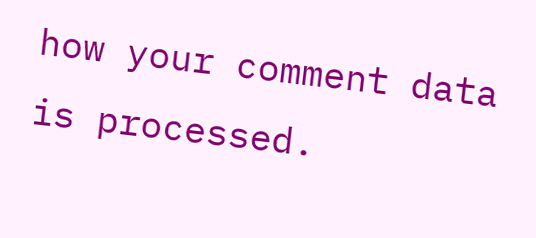how your comment data is processed.